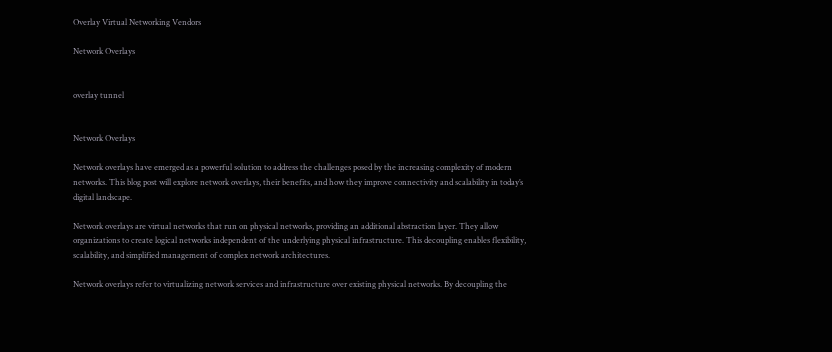Overlay Virtual Networking Vendors

Network Overlays


overlay tunnel


Network Overlays

Network overlays have emerged as a powerful solution to address the challenges posed by the increasing complexity of modern networks. This blog post will explore network overlays, their benefits, and how they improve connectivity and scalability in today’s digital landscape.

Network overlays are virtual networks that run on physical networks, providing an additional abstraction layer. They allow organizations to create logical networks independent of the underlying physical infrastructure. This decoupling enables flexibility, scalability, and simplified management of complex network architectures.

Network overlays refer to virtualizing network services and infrastructure over existing physical networks. By decoupling the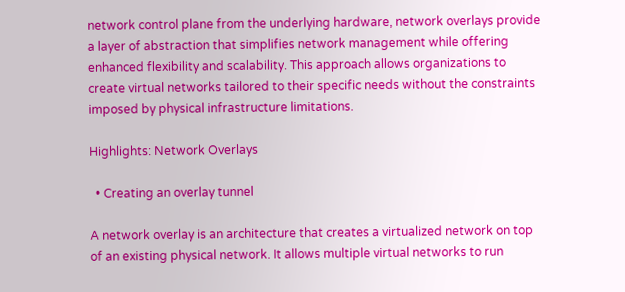network control plane from the underlying hardware, network overlays provide a layer of abstraction that simplifies network management while offering enhanced flexibility and scalability. This approach allows organizations to create virtual networks tailored to their specific needs without the constraints imposed by physical infrastructure limitations.

Highlights: Network Overlays

  • Creating an overlay tunnel

A network overlay is an architecture that creates a virtualized network on top of an existing physical network. It allows multiple virtual networks to run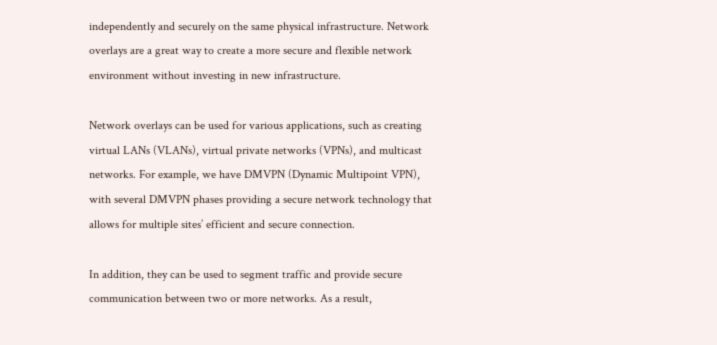independently and securely on the same physical infrastructure. Network overlays are a great way to create a more secure and flexible network environment without investing in new infrastructure.

Network overlays can be used for various applications, such as creating virtual LANs (VLANs), virtual private networks (VPNs), and multicast networks. For example, we have DMVPN (Dynamic Multipoint VPN), with several DMVPN phases providing a secure network technology that allows for multiple sites’ efficient and secure connection.

In addition, they can be used to segment traffic and provide secure communication between two or more networks. As a result,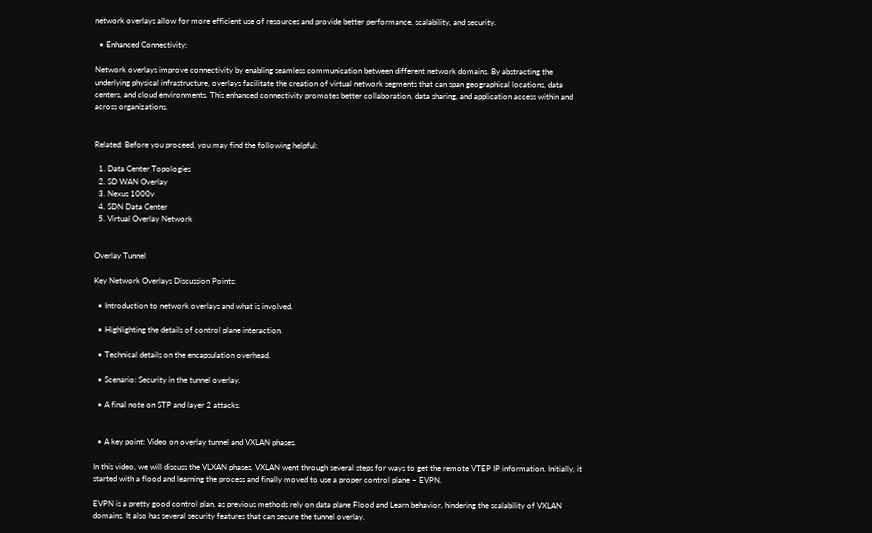network overlays allow for more efficient use of resources and provide better performance, scalability, and security.

  • Enhanced Connectivity:

Network overlays improve connectivity by enabling seamless communication between different network domains. By abstracting the underlying physical infrastructure, overlays facilitate the creation of virtual network segments that can span geographical locations, data centers, and cloud environments. This enhanced connectivity promotes better collaboration, data sharing, and application access within and across organizations.


Related: Before you proceed, you may find the following helpful:

  1. Data Center Topologies
  2. SD WAN Overlay
  3. Nexus 1000v
  4. SDN Data Center
  5. Virtual Overlay Network


Overlay Tunnel

Key Network Overlays Discussion Points:

  • Introduction to network overlays and what is involved.

  • Highlighting the details of control plane interaction.

  • Technical details on the encapsulation overhead.

  • Scenario: Security in the tunnel overlay.

  • A final note on STP and layer 2 attacks.


  • A key point: Video on overlay tunnel and VXLAN phases.

In this video, we will discuss the VLXAN phases. VXLAN went through several steps for ways to get the remote VTEP IP information. Initially, it started with a flood and learning the process and finally moved to use a proper control plane – EVPN.

EVPN is a pretty good control plan, as previous methods rely on data plane Flood and Learn behavior, hindering the scalability of VXLAN domains. It also has several security features that can secure the tunnel overlay.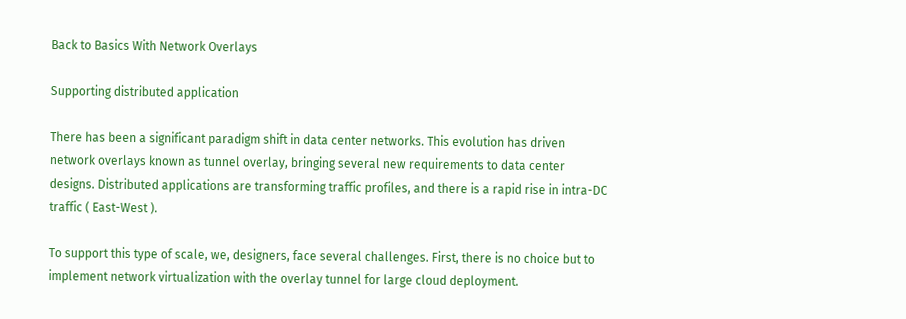Back to Basics With Network Overlays

Supporting distributed application

There has been a significant paradigm shift in data center networks. This evolution has driven network overlays known as tunnel overlay, bringing several new requirements to data center designs. Distributed applications are transforming traffic profiles, and there is a rapid rise in intra-DC traffic ( East-West ).

To support this type of scale, we, designers, face several challenges. First, there is no choice but to implement network virtualization with the overlay tunnel for large cloud deployment.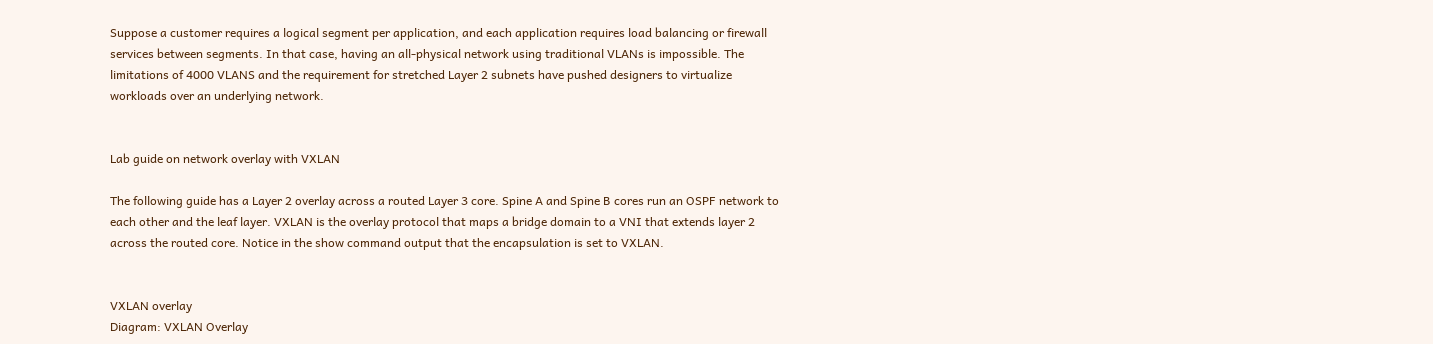Suppose a customer requires a logical segment per application, and each application requires load balancing or firewall services between segments. In that case, having an all-physical network using traditional VLANs is impossible. The limitations of 4000 VLANS and the requirement for stretched Layer 2 subnets have pushed designers to virtualize workloads over an underlying network.


Lab guide on network overlay with VXLAN

The following guide has a Layer 2 overlay across a routed Layer 3 core. Spine A and Spine B cores run an OSPF network to each other and the leaf layer. VXLAN is the overlay protocol that maps a bridge domain to a VNI that extends layer 2 across the routed core. Notice in the show command output that the encapsulation is set to VXLAN.


VXLAN overlay
Diagram: VXLAN Overlay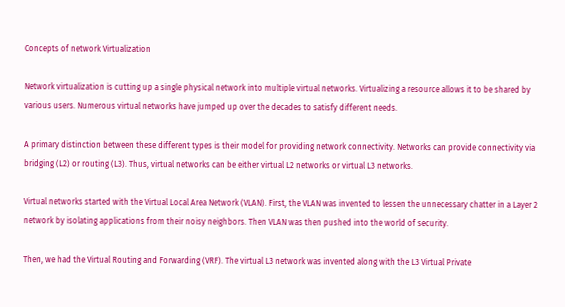Concepts of network Virtualization

Network virtualization is cutting up a single physical network into multiple virtual networks. Virtualizing a resource allows it to be shared by various users. Numerous virtual networks have jumped up over the decades to satisfy different needs.

A primary distinction between these different types is their model for providing network connectivity. Networks can provide connectivity via bridging (L2) or routing (L3). Thus, virtual networks can be either virtual L2 networks or virtual L3 networks.

Virtual networks started with the Virtual Local Area Network (VLAN). First, the VLAN was invented to lessen the unnecessary chatter in a Layer 2 network by isolating applications from their noisy neighbors. Then VLAN was then pushed into the world of security.

Then, we had the Virtual Routing and Forwarding (VRF). The virtual L3 network was invented along with the L3 Virtual Private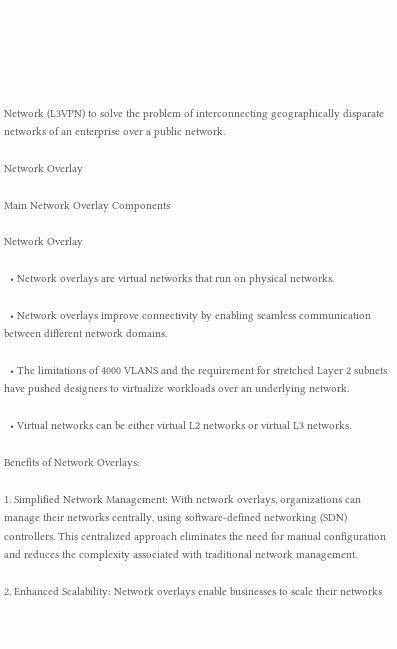Network (L3VPN) to solve the problem of interconnecting geographically disparate networks of an enterprise over a public network.

Network Overlay

Main Network Overlay Components

Network Overlay

  • Network overlays are virtual networks that run on physical networks.

  • Network overlays improve connectivity by enabling seamless communication between different network domains.

  • The limitations of 4000 VLANS and the requirement for stretched Layer 2 subnets have pushed designers to virtualize workloads over an underlying network.

  • Virtual networks can be either virtual L2 networks or virtual L3 networks.

Benefits of Network Overlays:

1. Simplified Network Management: With network overlays, organizations can manage their networks centrally, using software-defined networking (SDN) controllers. This centralized approach eliminates the need for manual configuration and reduces the complexity associated with traditional network management.

2. Enhanced Scalability: Network overlays enable businesses to scale their networks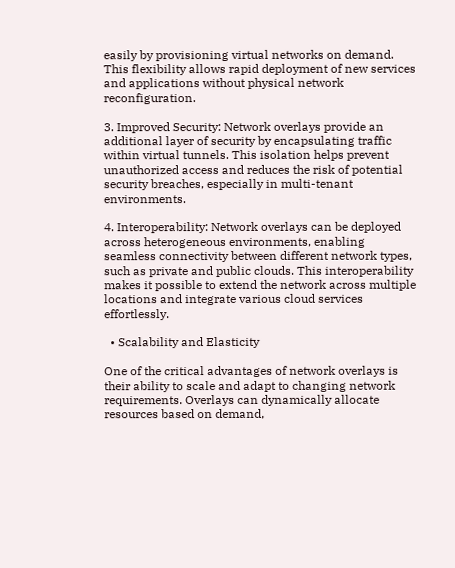easily by provisioning virtual networks on demand. This flexibility allows rapid deployment of new services and applications without physical network reconfiguration.

3. Improved Security: Network overlays provide an additional layer of security by encapsulating traffic within virtual tunnels. This isolation helps prevent unauthorized access and reduces the risk of potential security breaches, especially in multi-tenant environments.

4. Interoperability: Network overlays can be deployed across heterogeneous environments, enabling seamless connectivity between different network types, such as private and public clouds. This interoperability makes it possible to extend the network across multiple locations and integrate various cloud services effortlessly.

  • Scalability and Elasticity

One of the critical advantages of network overlays is their ability to scale and adapt to changing network requirements. Overlays can dynamically allocate resources based on demand,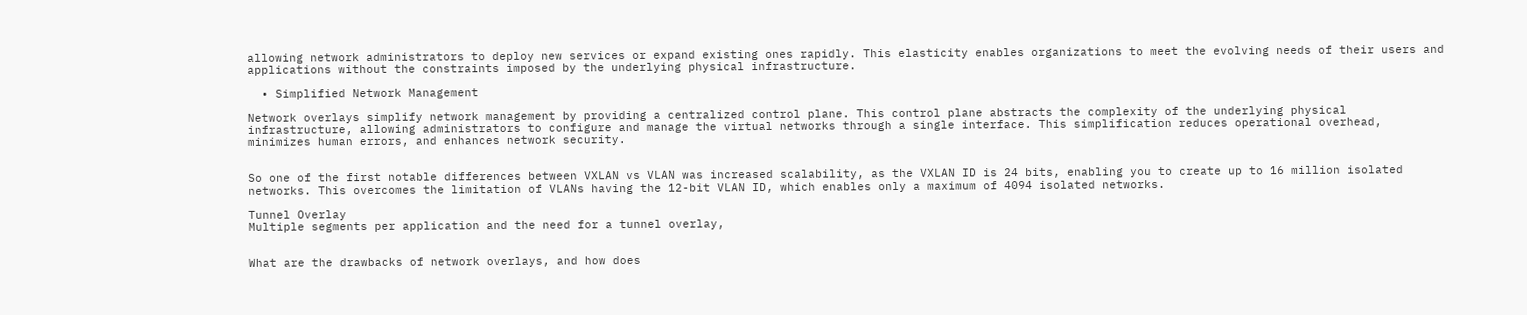allowing network administrators to deploy new services or expand existing ones rapidly. This elasticity enables organizations to meet the evolving needs of their users and applications without the constraints imposed by the underlying physical infrastructure.

  • Simplified Network Management

Network overlays simplify network management by providing a centralized control plane. This control plane abstracts the complexity of the underlying physical infrastructure, allowing administrators to configure and manage the virtual networks through a single interface. This simplification reduces operational overhead, minimizes human errors, and enhances network security.


So one of the first notable differences between VXLAN vs VLAN was increased scalability, as the VXLAN ID is 24 bits, enabling you to create up to 16 million isolated networks. This overcomes the limitation of VLANs having the 12-bit VLAN ID, which enables only a maximum of 4094 isolated networks.

Tunnel Overlay
Multiple segments per application and the need for a tunnel overlay,


What are the drawbacks of network overlays, and how does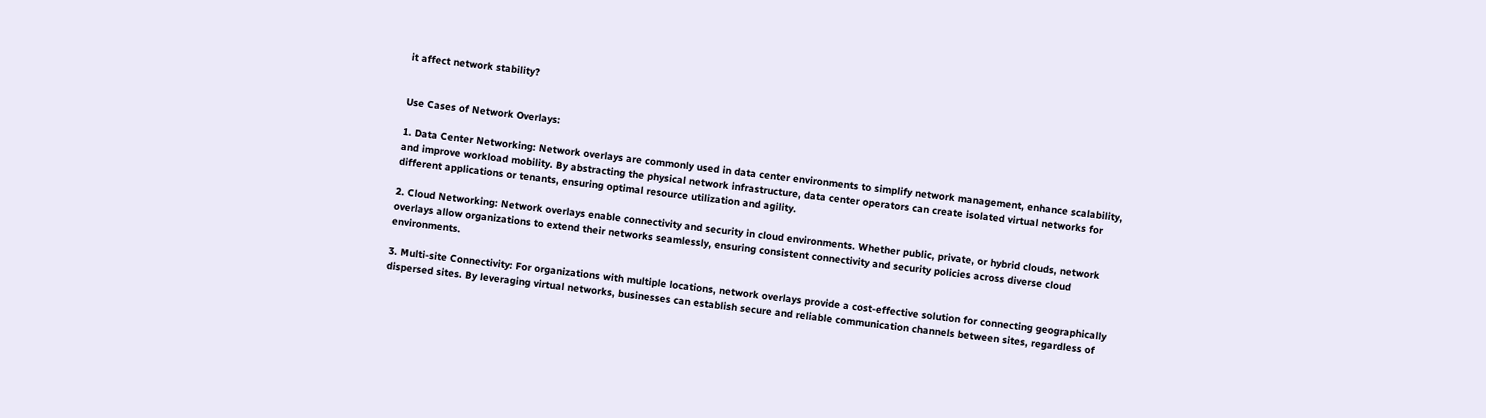it affect network stability?


Use Cases of Network Overlays:

1. Data Center Networking: Network overlays are commonly used in data center environments to simplify network management, enhance scalability, and improve workload mobility. By abstracting the physical network infrastructure, data center operators can create isolated virtual networks for different applications or tenants, ensuring optimal resource utilization and agility.

2. Cloud Networking: Network overlays enable connectivity and security in cloud environments. Whether public, private, or hybrid clouds, network overlays allow organizations to extend their networks seamlessly, ensuring consistent connectivity and security policies across diverse cloud environments.

3. Multi-site Connectivity: For organizations with multiple locations, network overlays provide a cost-effective solution for connecting geographically dispersed sites. By leveraging virtual networks, businesses can establish secure and reliable communication channels between sites, regardless of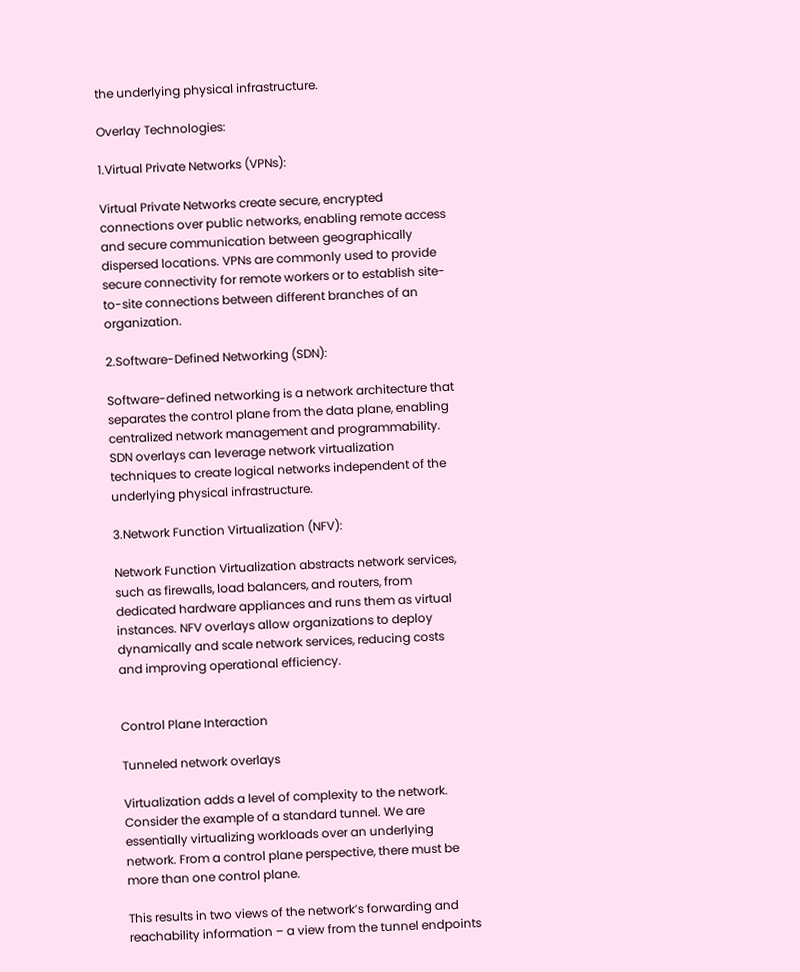the underlying physical infrastructure.

Overlay Technologies:

1.Virtual Private Networks (VPNs):

Virtual Private Networks create secure, encrypted connections over public networks, enabling remote access and secure communication between geographically dispersed locations. VPNs are commonly used to provide secure connectivity for remote workers or to establish site-to-site connections between different branches of an organization.

2.Software-Defined Networking (SDN):

Software-defined networking is a network architecture that separates the control plane from the data plane, enabling centralized network management and programmability. SDN overlays can leverage network virtualization techniques to create logical networks independent of the underlying physical infrastructure.

3.Network Function Virtualization (NFV):

Network Function Virtualization abstracts network services, such as firewalls, load balancers, and routers, from dedicated hardware appliances and runs them as virtual instances. NFV overlays allow organizations to deploy dynamically and scale network services, reducing costs and improving operational efficiency.


Control Plane Interaction

Tunneled network overlays

Virtualization adds a level of complexity to the network. Consider the example of a standard tunnel. We are essentially virtualizing workloads over an underlying network. From a control plane perspective, there must be more than one control plane.

This results in two views of the network’s forwarding and reachability information – a view from the tunnel endpoints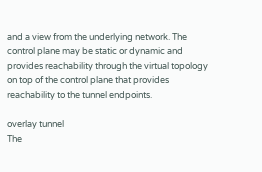and a view from the underlying network. The control plane may be static or dynamic and provides reachability through the virtual topology on top of the control plane that provides reachability to the tunnel endpoints.

overlay tunnel
The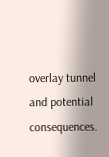overlay tunnel and potential consequences.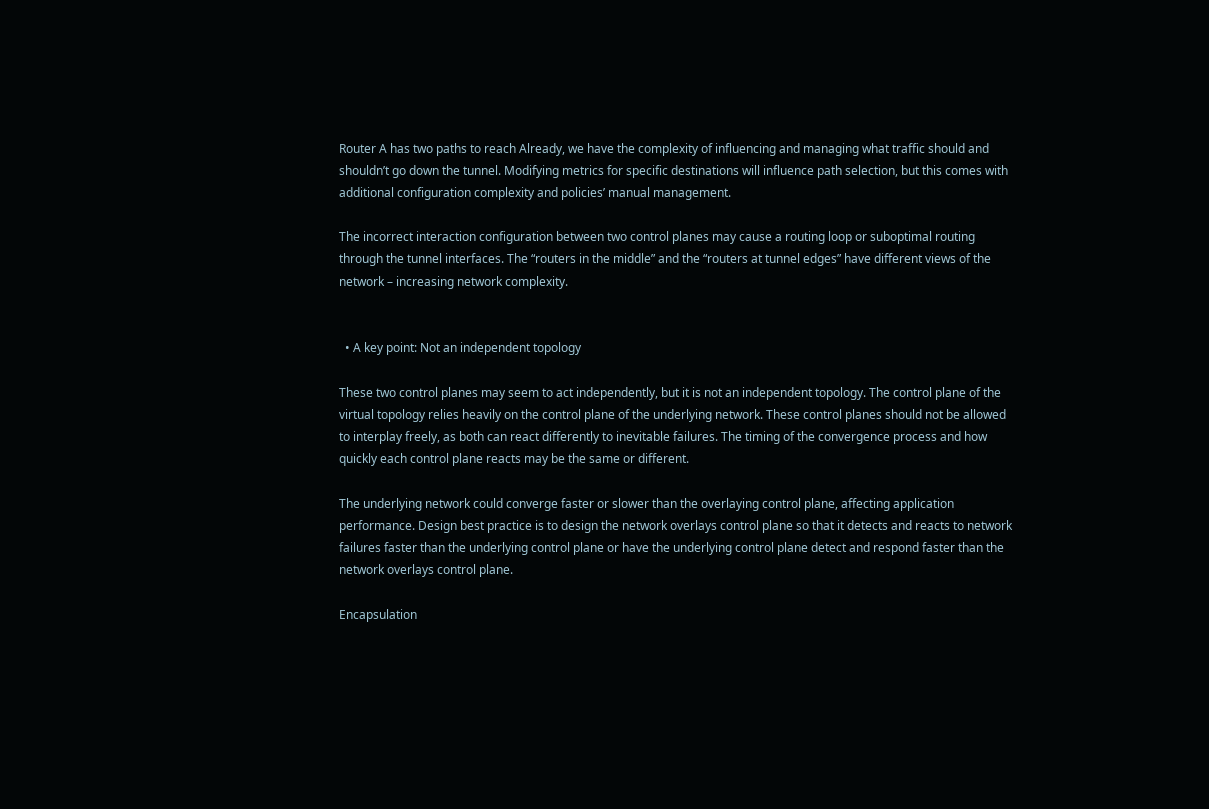Router A has two paths to reach Already, we have the complexity of influencing and managing what traffic should and shouldn’t go down the tunnel. Modifying metrics for specific destinations will influence path selection, but this comes with additional configuration complexity and policies’ manual management.

The incorrect interaction configuration between two control planes may cause a routing loop or suboptimal routing through the tunnel interfaces. The “routers in the middle” and the “routers at tunnel edges” have different views of the network – increasing network complexity.


  • A key point: Not an independent topology

These two control planes may seem to act independently, but it is not an independent topology. The control plane of the virtual topology relies heavily on the control plane of the underlying network. These control planes should not be allowed to interplay freely, as both can react differently to inevitable failures. The timing of the convergence process and how quickly each control plane reacts may be the same or different.

The underlying network could converge faster or slower than the overlaying control plane, affecting application performance. Design best practice is to design the network overlays control plane so that it detects and reacts to network failures faster than the underlying control plane or have the underlying control plane detect and respond faster than the network overlays control plane.

Encapsulation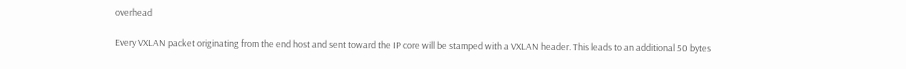overhead

Every VXLAN packet originating from the end host and sent toward the IP core will be stamped with a VXLAN header. This leads to an additional 50 bytes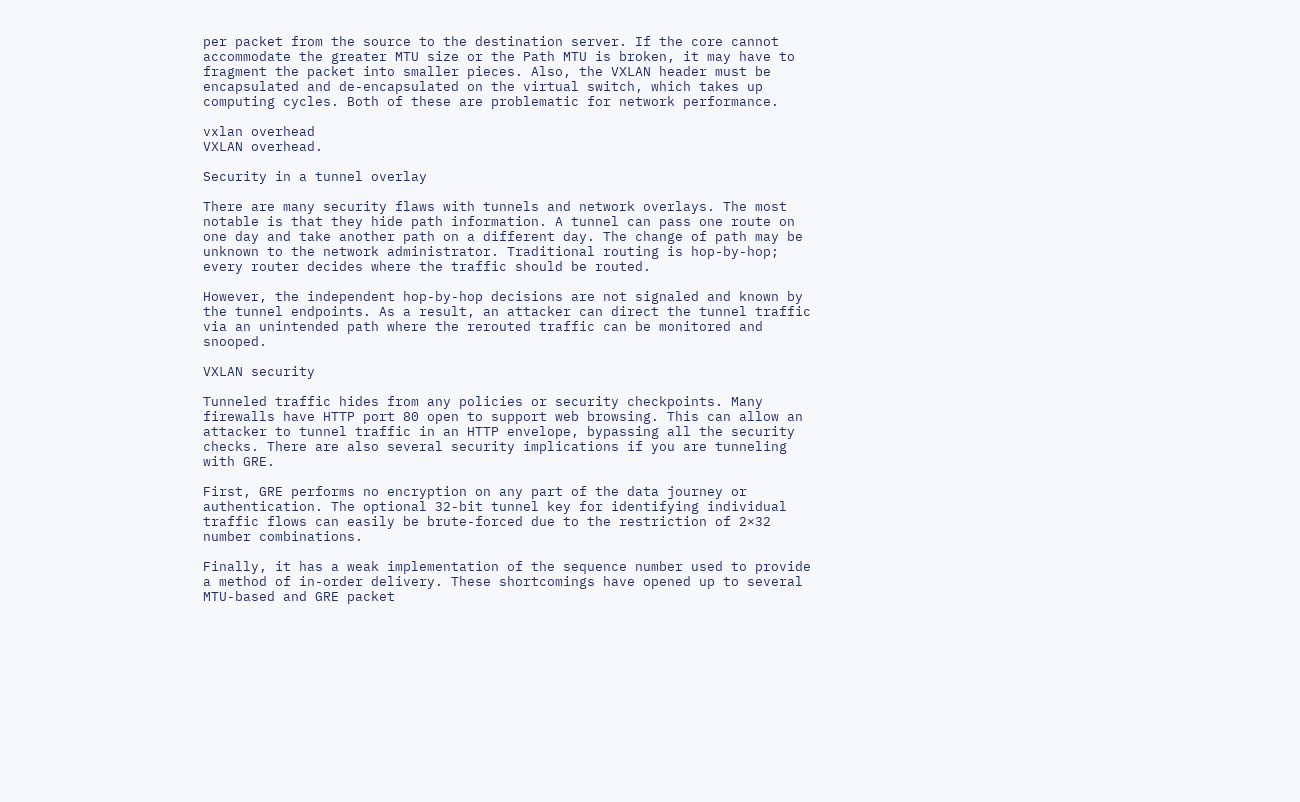per packet from the source to the destination server. If the core cannot accommodate the greater MTU size or the Path MTU is broken, it may have to fragment the packet into smaller pieces. Also, the VXLAN header must be encapsulated and de-encapsulated on the virtual switch, which takes up computing cycles. Both of these are problematic for network performance.

vxlan overhead
VXLAN overhead.

Security in a tunnel overlay

There are many security flaws with tunnels and network overlays. The most notable is that they hide path information. A tunnel can pass one route on one day and take another path on a different day. The change of path may be unknown to the network administrator. Traditional routing is hop-by-hop; every router decides where the traffic should be routed.

However, the independent hop-by-hop decisions are not signaled and known by the tunnel endpoints. As a result, an attacker can direct the tunnel traffic via an unintended path where the rerouted traffic can be monitored and snooped.

VXLAN security

Tunneled traffic hides from any policies or security checkpoints. Many firewalls have HTTP port 80 open to support web browsing. This can allow an attacker to tunnel traffic in an HTTP envelope, bypassing all the security checks. There are also several security implications if you are tunneling with GRE.

First, GRE performs no encryption on any part of the data journey or authentication. The optional 32-bit tunnel key for identifying individual traffic flows can easily be brute-forced due to the restriction of 2×32 number combinations.

Finally, it has a weak implementation of the sequence number used to provide a method of in-order delivery. These shortcomings have opened up to several MTU-based and GRE packet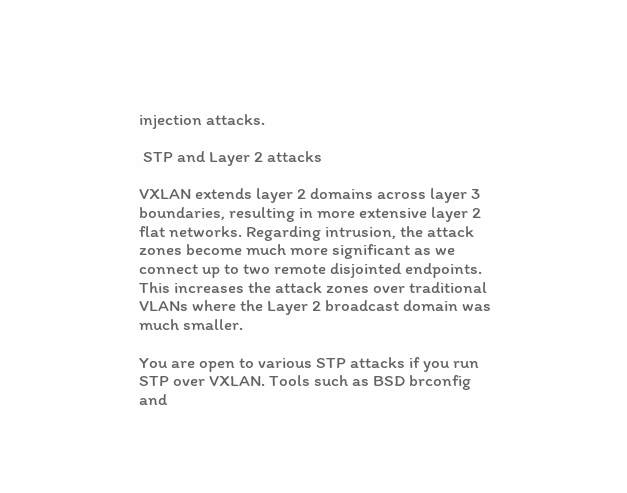injection attacks.

 STP and Layer 2 attacks

VXLAN extends layer 2 domains across layer 3 boundaries, resulting in more extensive layer 2 flat networks. Regarding intrusion, the attack zones become much more significant as we connect up to two remote disjointed endpoints. This increases the attack zones over traditional VLANs where the Layer 2 broadcast domain was much smaller.

You are open to various STP attacks if you run STP over VXLAN. Tools such as BSD brconfig and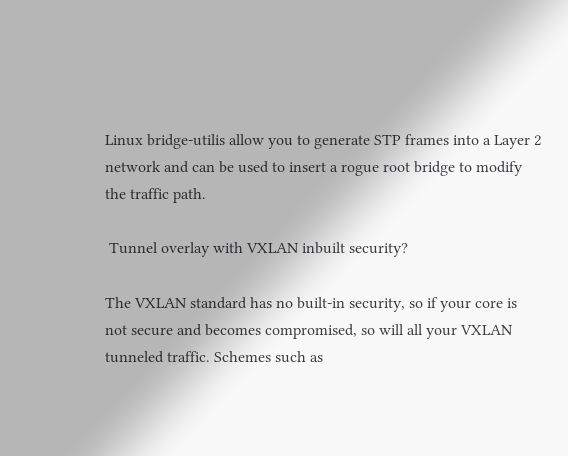Linux bridge-utilis allow you to generate STP frames into a Layer 2 network and can be used to insert a rogue root bridge to modify the traffic path.

 Tunnel overlay with VXLAN inbuilt security?

The VXLAN standard has no built-in security, so if your core is not secure and becomes compromised, so will all your VXLAN tunneled traffic. Schemes such as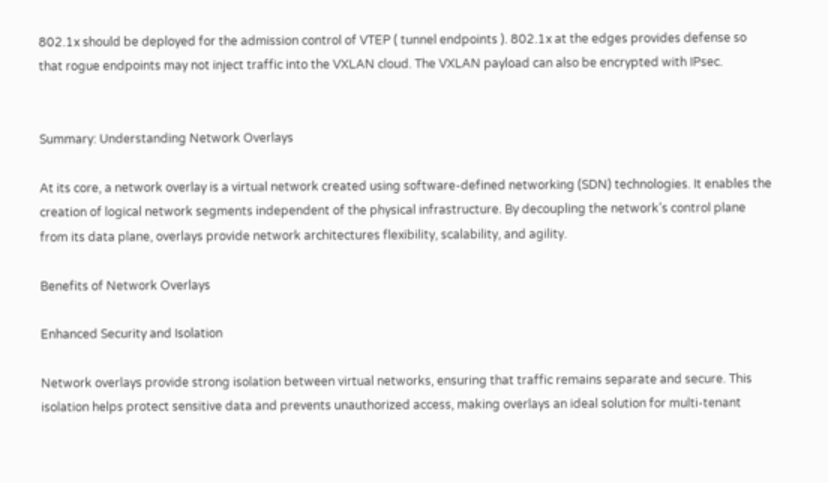802.1x should be deployed for the admission control of VTEP ( tunnel endpoints ). 802.1x at the edges provides defense so that rogue endpoints may not inject traffic into the VXLAN cloud. The VXLAN payload can also be encrypted with IPsec.


Summary: Understanding Network Overlays

At its core, a network overlay is a virtual network created using software-defined networking (SDN) technologies. It enables the creation of logical network segments independent of the physical infrastructure. By decoupling the network’s control plane from its data plane, overlays provide network architectures flexibility, scalability, and agility.

Benefits of Network Overlays

Enhanced Security and Isolation

Network overlays provide strong isolation between virtual networks, ensuring that traffic remains separate and secure. This isolation helps protect sensitive data and prevents unauthorized access, making overlays an ideal solution for multi-tenant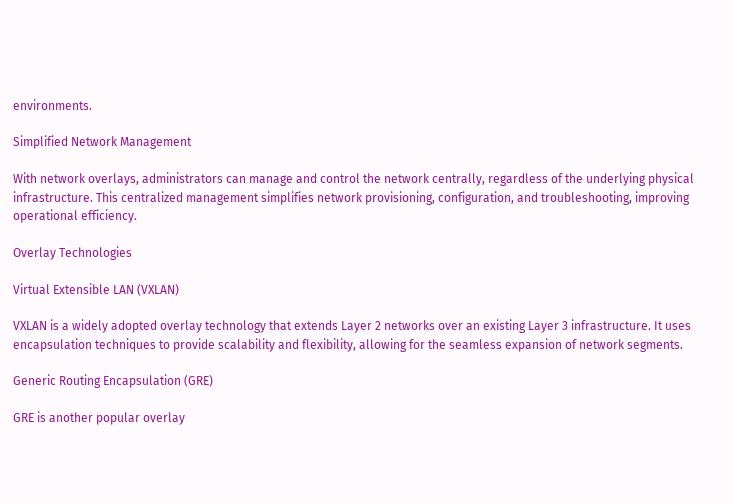environments.

Simplified Network Management

With network overlays, administrators can manage and control the network centrally, regardless of the underlying physical infrastructure. This centralized management simplifies network provisioning, configuration, and troubleshooting, improving operational efficiency.

Overlay Technologies

Virtual Extensible LAN (VXLAN)

VXLAN is a widely adopted overlay technology that extends Layer 2 networks over an existing Layer 3 infrastructure. It uses encapsulation techniques to provide scalability and flexibility, allowing for the seamless expansion of network segments.

Generic Routing Encapsulation (GRE)

GRE is another popular overlay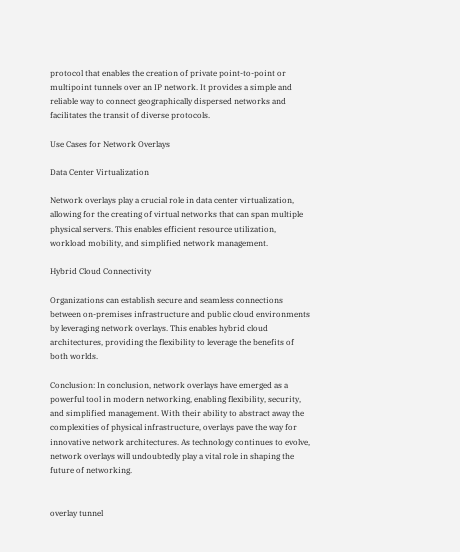protocol that enables the creation of private point-to-point or multipoint tunnels over an IP network. It provides a simple and reliable way to connect geographically dispersed networks and facilitates the transit of diverse protocols.

Use Cases for Network Overlays

Data Center Virtualization

Network overlays play a crucial role in data center virtualization, allowing for the creating of virtual networks that can span multiple physical servers. This enables efficient resource utilization, workload mobility, and simplified network management.

Hybrid Cloud Connectivity

Organizations can establish secure and seamless connections between on-premises infrastructure and public cloud environments by leveraging network overlays. This enables hybrid cloud architectures, providing the flexibility to leverage the benefits of both worlds.

Conclusion: In conclusion, network overlays have emerged as a powerful tool in modern networking, enabling flexibility, security, and simplified management. With their ability to abstract away the complexities of physical infrastructure, overlays pave the way for innovative network architectures. As technology continues to evolve, network overlays will undoubtedly play a vital role in shaping the future of networking.


overlay tunnel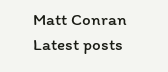Matt Conran
Latest posts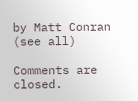by Matt Conran (see all)

Comments are closed.